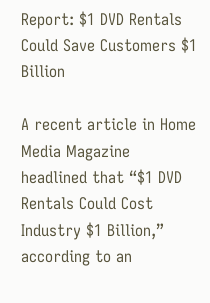Report: $1 DVD Rentals Could Save Customers $1 Billion

A recent article in Home Media Magazine headlined that “$1 DVD Rentals Could Cost Industry $1 Billion,” according to an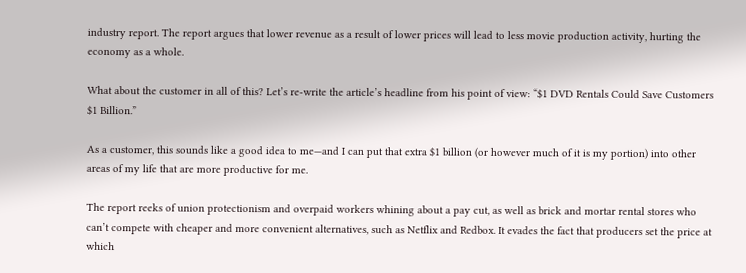industry report. The report argues that lower revenue as a result of lower prices will lead to less movie production activity, hurting the economy as a whole.

What about the customer in all of this? Let’s re-write the article’s headline from his point of view: “$1 DVD Rentals Could Save Customers $1 Billion.”

As a customer, this sounds like a good idea to me—and I can put that extra $1 billion (or however much of it is my portion) into other areas of my life that are more productive for me.

The report reeks of union protectionism and overpaid workers whining about a pay cut, as well as brick and mortar rental stores who can’t compete with cheaper and more convenient alternatives, such as Netflix and Redbox. It evades the fact that producers set the price at which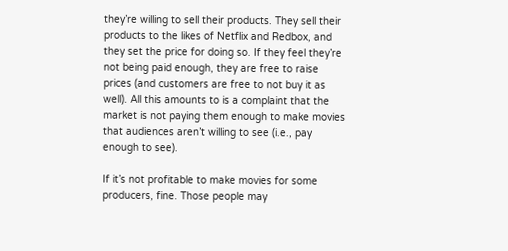they’re willing to sell their products. They sell their products to the likes of Netflix and Redbox, and they set the price for doing so. If they feel they’re not being paid enough, they are free to raise prices (and customers are free to not buy it as well). All this amounts to is a complaint that the market is not paying them enough to make movies that audiences aren’t willing to see (i.e., pay enough to see).

If it’s not profitable to make movies for some producers, fine. Those people may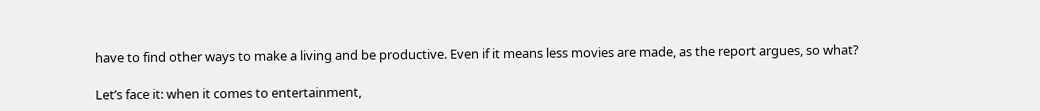have to find other ways to make a living and be productive. Even if it means less movies are made, as the report argues, so what?

Let’s face it: when it comes to entertainment,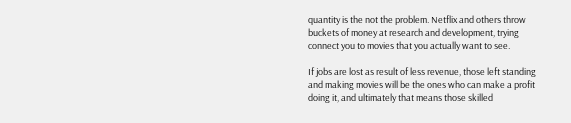quantity is the not the problem. Netflix and others throw buckets of money at research and development, trying connect you to movies that you actually want to see.

If jobs are lost as result of less revenue, those left standing and making movies will be the ones who can make a profit doing it, and ultimately that means those skilled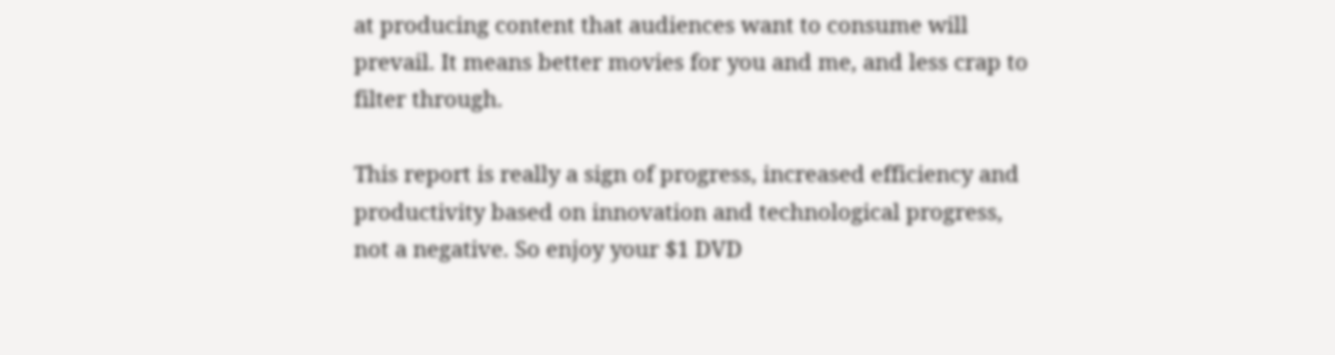at producing content that audiences want to consume will prevail. It means better movies for you and me, and less crap to filter through.

This report is really a sign of progress, increased efficiency and productivity based on innovation and technological progress, not a negative. So enjoy your $1 DVD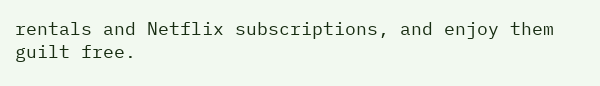rentals and Netflix subscriptions, and enjoy them guilt free.